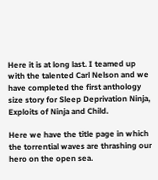Here it is at long last. I teamed up with the talented Carl Nelson and we have completed the first anthology size story for Sleep Deprivation Ninja, Exploits of Ninja and Child.

Here we have the title page in which the torrential waves are thrashing our hero on the open sea.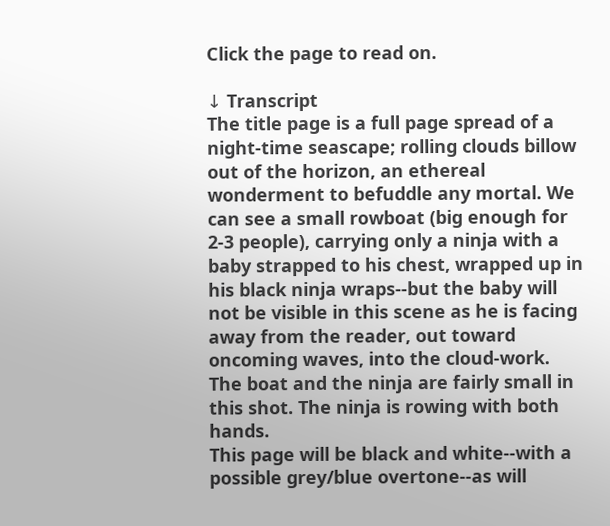Click the page to read on.

↓ Transcript
The title page is a full page spread of a night-time seascape; rolling clouds billow out of the horizon, an ethereal wonderment to befuddle any mortal. We can see a small rowboat (big enough for 2-3 people), carrying only a ninja with a baby strapped to his chest, wrapped up in his black ninja wraps--but the baby will not be visible in this scene as he is facing away from the reader, out toward oncoming waves, into the cloud-work. The boat and the ninja are fairly small in this shot. The ninja is rowing with both hands.
This page will be black and white--with a possible grey/blue overtone--as will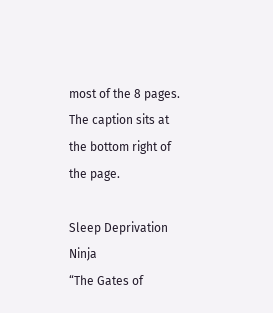most of the 8 pages.
The caption sits at the bottom right of the page.

Sleep Deprivation Ninja
“The Gates of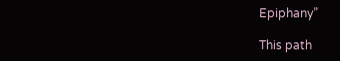Epiphany”

This path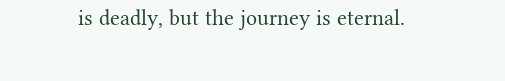is deadly, but the journey is eternal.